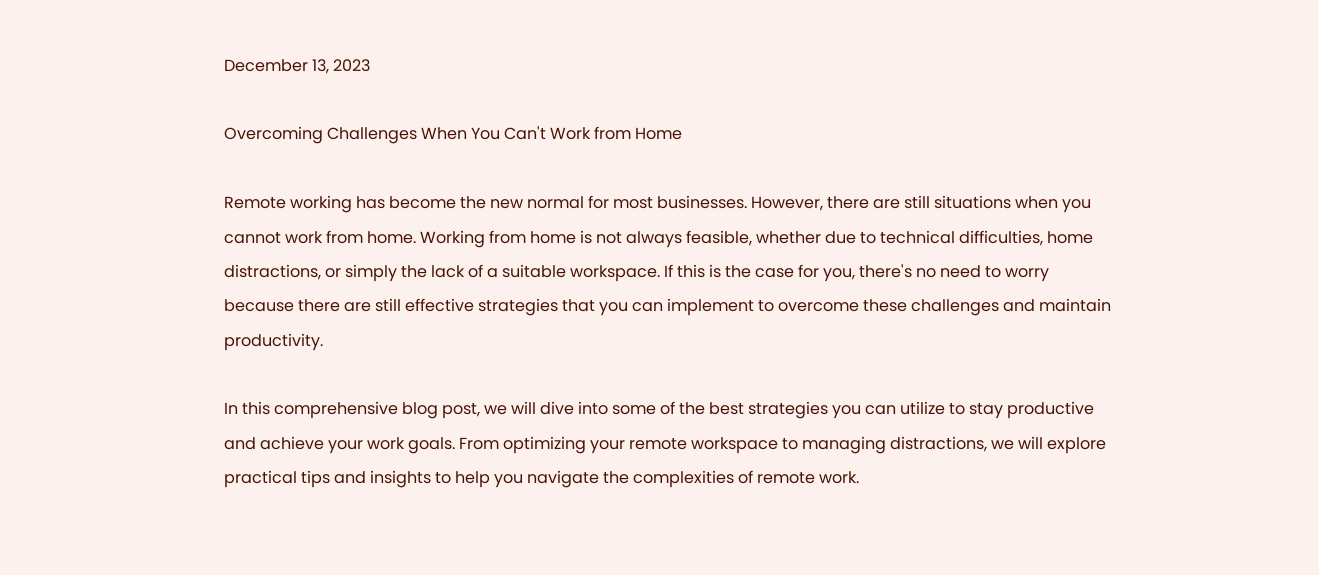December 13, 2023

Overcoming Challenges When You Can't Work from Home

Remote working has become the new normal for most businesses. However, there are still situations when you cannot work from home. Working from home is not always feasible, whether due to technical difficulties, home distractions, or simply the lack of a suitable workspace. If this is the case for you, there's no need to worry because there are still effective strategies that you can implement to overcome these challenges and maintain productivity.

In this comprehensive blog post, we will dive into some of the best strategies you can utilize to stay productive and achieve your work goals. From optimizing your remote workspace to managing distractions, we will explore practical tips and insights to help you navigate the complexities of remote work.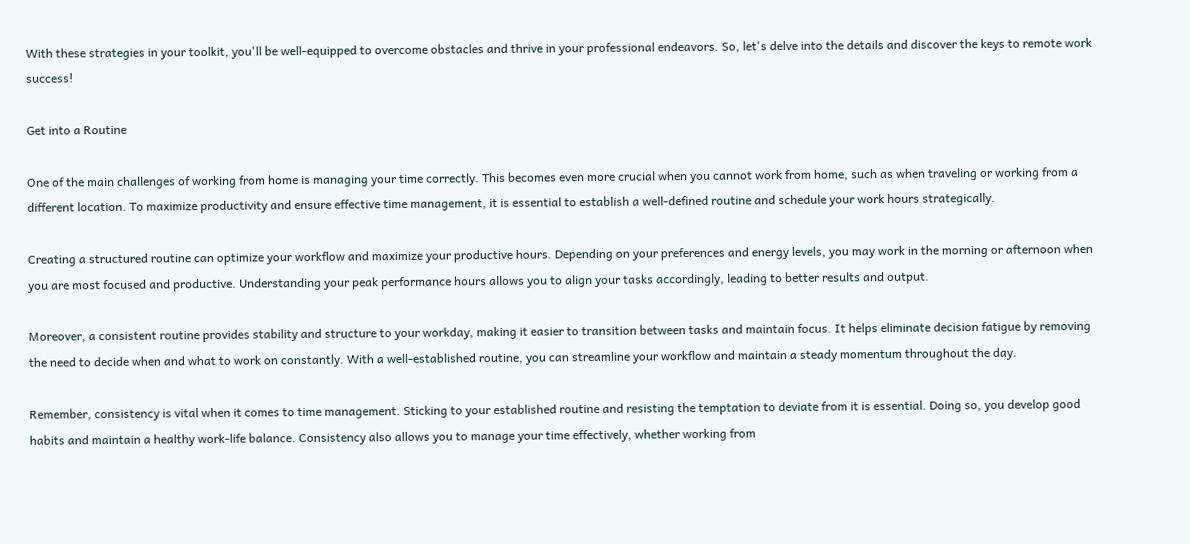With these strategies in your toolkit, you'll be well-equipped to overcome obstacles and thrive in your professional endeavors. So, let's delve into the details and discover the keys to remote work success!

Get into a Routine

One of the main challenges of working from home is managing your time correctly. This becomes even more crucial when you cannot work from home, such as when traveling or working from a different location. To maximize productivity and ensure effective time management, it is essential to establish a well-defined routine and schedule your work hours strategically.

Creating a structured routine can optimize your workflow and maximize your productive hours. Depending on your preferences and energy levels, you may work in the morning or afternoon when you are most focused and productive. Understanding your peak performance hours allows you to align your tasks accordingly, leading to better results and output.

Moreover, a consistent routine provides stability and structure to your workday, making it easier to transition between tasks and maintain focus. It helps eliminate decision fatigue by removing the need to decide when and what to work on constantly. With a well-established routine, you can streamline your workflow and maintain a steady momentum throughout the day.

Remember, consistency is vital when it comes to time management. Sticking to your established routine and resisting the temptation to deviate from it is essential. Doing so, you develop good habits and maintain a healthy work-life balance. Consistency also allows you to manage your time effectively, whether working from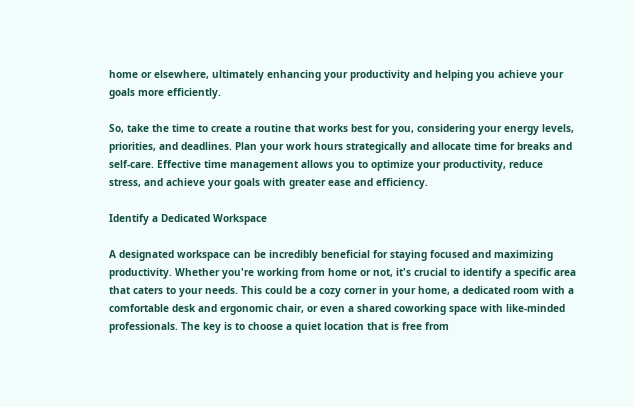home or elsewhere, ultimately enhancing your productivity and helping you achieve your goals more efficiently.

So, take the time to create a routine that works best for you, considering your energy levels, priorities, and deadlines. Plan your work hours strategically and allocate time for breaks and self-care. Effective time management allows you to optimize your productivity, reduce stress, and achieve your goals with greater ease and efficiency.

Identify a Dedicated Workspace

A designated workspace can be incredibly beneficial for staying focused and maximizing productivity. Whether you're working from home or not, it's crucial to identify a specific area that caters to your needs. This could be a cozy corner in your home, a dedicated room with a comfortable desk and ergonomic chair, or even a shared coworking space with like-minded professionals. The key is to choose a quiet location that is free from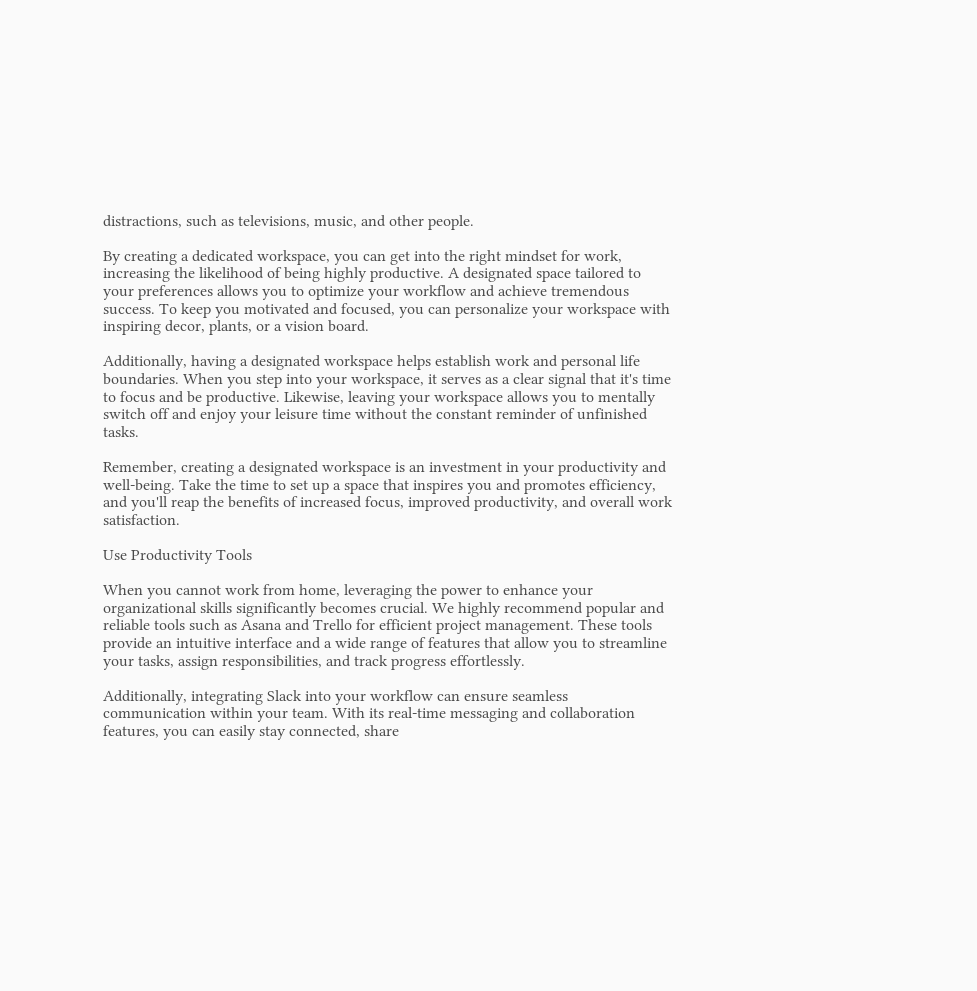distractions, such as televisions, music, and other people.

By creating a dedicated workspace, you can get into the right mindset for work, increasing the likelihood of being highly productive. A designated space tailored to your preferences allows you to optimize your workflow and achieve tremendous success. To keep you motivated and focused, you can personalize your workspace with inspiring decor, plants, or a vision board.

Additionally, having a designated workspace helps establish work and personal life boundaries. When you step into your workspace, it serves as a clear signal that it's time to focus and be productive. Likewise, leaving your workspace allows you to mentally switch off and enjoy your leisure time without the constant reminder of unfinished tasks.

Remember, creating a designated workspace is an investment in your productivity and well-being. Take the time to set up a space that inspires you and promotes efficiency, and you'll reap the benefits of increased focus, improved productivity, and overall work satisfaction.

Use Productivity Tools

When you cannot work from home, leveraging the power to enhance your organizational skills significantly becomes crucial. We highly recommend popular and reliable tools such as Asana and Trello for efficient project management. These tools provide an intuitive interface and a wide range of features that allow you to streamline your tasks, assign responsibilities, and track progress effortlessly.

Additionally, integrating Slack into your workflow can ensure seamless communication within your team. With its real-time messaging and collaboration features, you can easily stay connected, share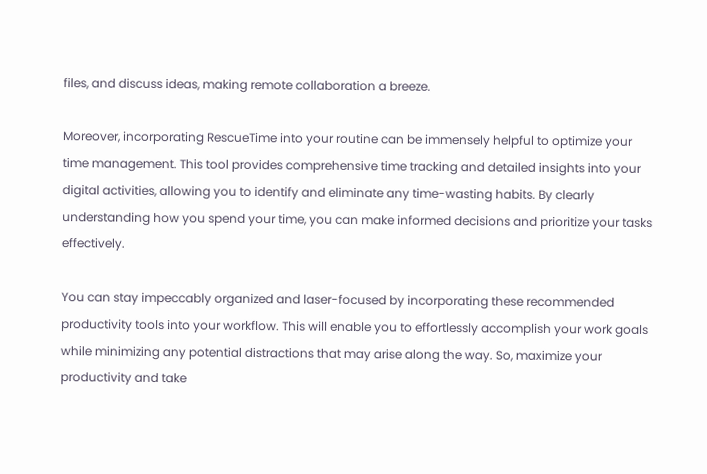files, and discuss ideas, making remote collaboration a breeze.

Moreover, incorporating RescueTime into your routine can be immensely helpful to optimize your time management. This tool provides comprehensive time tracking and detailed insights into your digital activities, allowing you to identify and eliminate any time-wasting habits. By clearly understanding how you spend your time, you can make informed decisions and prioritize your tasks effectively.

You can stay impeccably organized and laser-focused by incorporating these recommended productivity tools into your workflow. This will enable you to effortlessly accomplish your work goals while minimizing any potential distractions that may arise along the way. So, maximize your productivity and take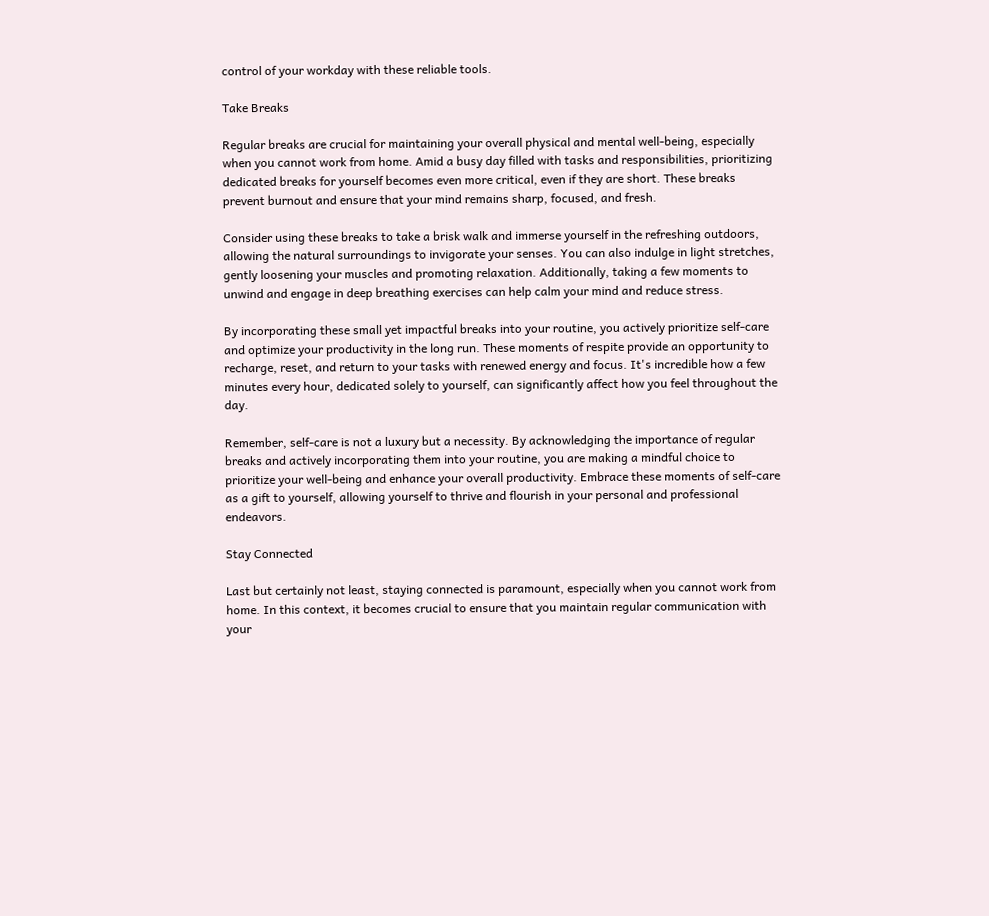control of your workday with these reliable tools.

Take Breaks

Regular breaks are crucial for maintaining your overall physical and mental well-being, especially when you cannot work from home. Amid a busy day filled with tasks and responsibilities, prioritizing dedicated breaks for yourself becomes even more critical, even if they are short. These breaks prevent burnout and ensure that your mind remains sharp, focused, and fresh.

Consider using these breaks to take a brisk walk and immerse yourself in the refreshing outdoors, allowing the natural surroundings to invigorate your senses. You can also indulge in light stretches, gently loosening your muscles and promoting relaxation. Additionally, taking a few moments to unwind and engage in deep breathing exercises can help calm your mind and reduce stress.

By incorporating these small yet impactful breaks into your routine, you actively prioritize self-care and optimize your productivity in the long run. These moments of respite provide an opportunity to recharge, reset, and return to your tasks with renewed energy and focus. It's incredible how a few minutes every hour, dedicated solely to yourself, can significantly affect how you feel throughout the day.

Remember, self-care is not a luxury but a necessity. By acknowledging the importance of regular breaks and actively incorporating them into your routine, you are making a mindful choice to prioritize your well-being and enhance your overall productivity. Embrace these moments of self-care as a gift to yourself, allowing yourself to thrive and flourish in your personal and professional endeavors.

Stay Connected

Last but certainly not least, staying connected is paramount, especially when you cannot work from home. In this context, it becomes crucial to ensure that you maintain regular communication with your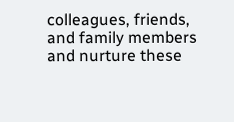colleagues, friends, and family members and nurture these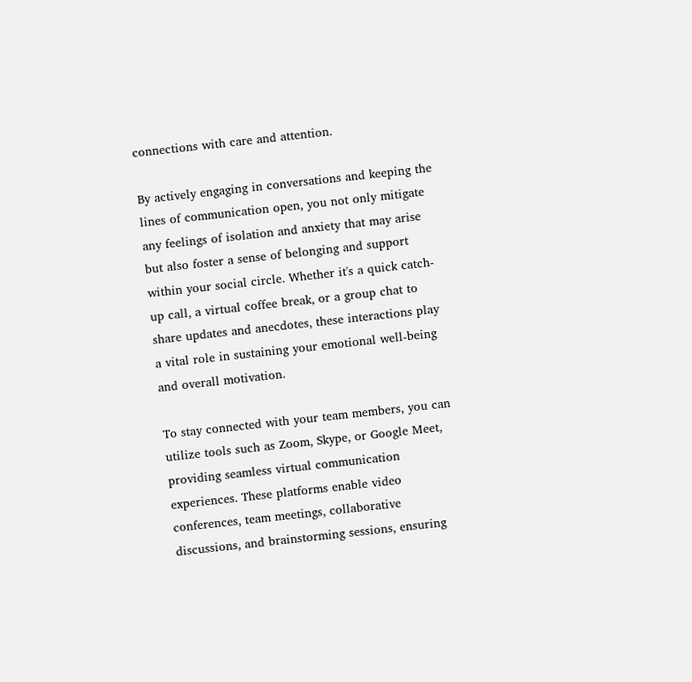connections with care and attention.

By actively engaging in conversations and keeping the lines of communication open, you not only mitigate any feelings of isolation and anxiety that may arise but also foster a sense of belonging and support within your social circle. Whether it's a quick catch-up call, a virtual coffee break, or a group chat to share updates and anecdotes, these interactions play a vital role in sustaining your emotional well-being and overall motivation.

To stay connected with your team members, you can utilize tools such as Zoom, Skype, or Google Meet, providing seamless virtual communication experiences. These platforms enable video conferences, team meetings, collaborative discussions, and brainstorming sessions, ensuring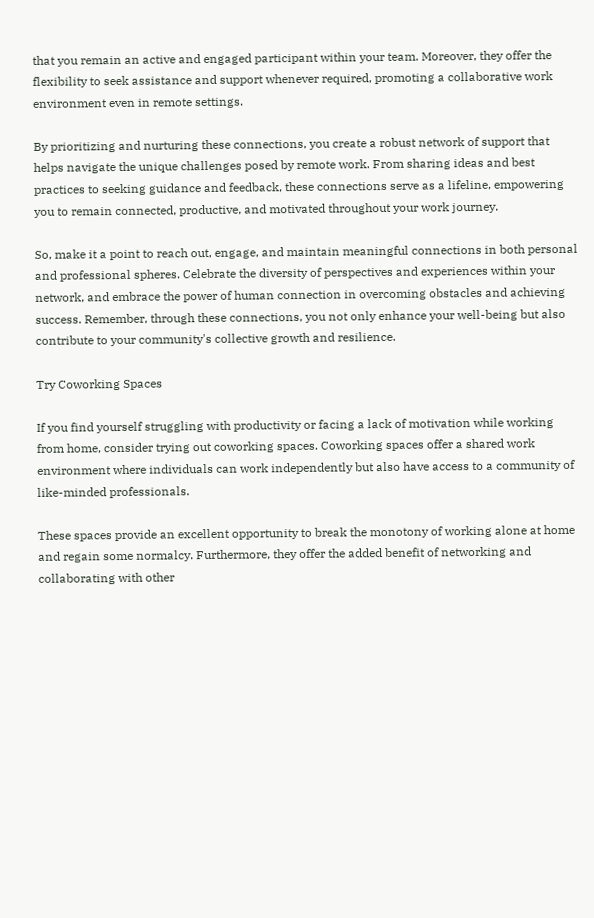that you remain an active and engaged participant within your team. Moreover, they offer the flexibility to seek assistance and support whenever required, promoting a collaborative work environment even in remote settings.

By prioritizing and nurturing these connections, you create a robust network of support that helps navigate the unique challenges posed by remote work. From sharing ideas and best practices to seeking guidance and feedback, these connections serve as a lifeline, empowering you to remain connected, productive, and motivated throughout your work journey.

So, make it a point to reach out, engage, and maintain meaningful connections in both personal and professional spheres. Celebrate the diversity of perspectives and experiences within your network, and embrace the power of human connection in overcoming obstacles and achieving success. Remember, through these connections, you not only enhance your well-being but also contribute to your community's collective growth and resilience.

Try Coworking Spaces

If you find yourself struggling with productivity or facing a lack of motivation while working from home, consider trying out coworking spaces. Coworking spaces offer a shared work environment where individuals can work independently but also have access to a community of like-minded professionals.

These spaces provide an excellent opportunity to break the monotony of working alone at home and regain some normalcy. Furthermore, they offer the added benefit of networking and collaborating with other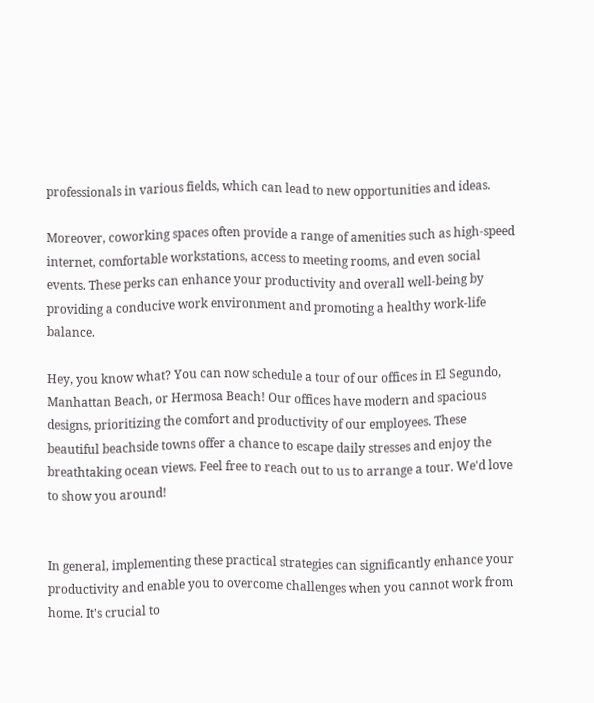professionals in various fields, which can lead to new opportunities and ideas.

Moreover, coworking spaces often provide a range of amenities such as high-speed internet, comfortable workstations, access to meeting rooms, and even social events. These perks can enhance your productivity and overall well-being by providing a conducive work environment and promoting a healthy work-life balance.

Hey, you know what? You can now schedule a tour of our offices in El Segundo, Manhattan Beach, or Hermosa Beach! Our offices have modern and spacious designs, prioritizing the comfort and productivity of our employees. These beautiful beachside towns offer a chance to escape daily stresses and enjoy the breathtaking ocean views. Feel free to reach out to us to arrange a tour. We'd love to show you around!


In general, implementing these practical strategies can significantly enhance your productivity and enable you to overcome challenges when you cannot work from home. It's crucial to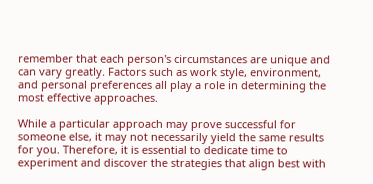remember that each person's circumstances are unique and can vary greatly. Factors such as work style, environment, and personal preferences all play a role in determining the most effective approaches.

While a particular approach may prove successful for someone else, it may not necessarily yield the same results for you. Therefore, it is essential to dedicate time to experiment and discover the strategies that align best with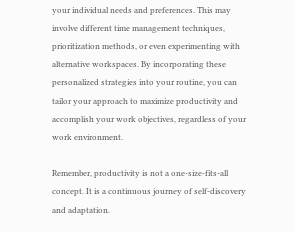your individual needs and preferences. This may involve different time management techniques, prioritization methods, or even experimenting with alternative workspaces. By incorporating these personalized strategies into your routine, you can tailor your approach to maximize productivity and accomplish your work objectives, regardless of your work environment.

Remember, productivity is not a one-size-fits-all concept. It is a continuous journey of self-discovery and adaptation.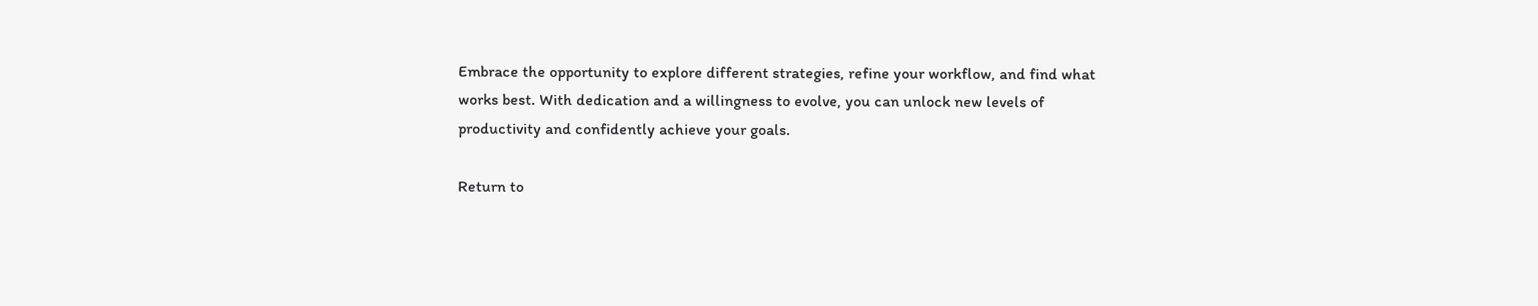Embrace the opportunity to explore different strategies, refine your workflow, and find what works best. With dedication and a willingness to evolve, you can unlock new levels of productivity and confidently achieve your goals.

Return to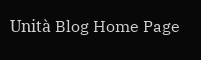Unità Blog Home Page